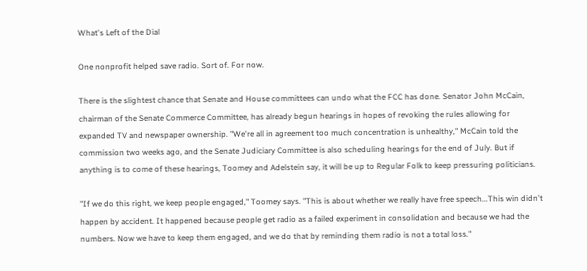What's Left of the Dial

One nonprofit helped save radio. Sort of. For now.

There is the slightest chance that Senate and House committees can undo what the FCC has done. Senator John McCain, chairman of the Senate Commerce Committee, has already begun hearings in hopes of revoking the rules allowing for expanded TV and newspaper ownership. "We're all in agreement too much concentration is unhealthy," McCain told the commission two weeks ago, and the Senate Judiciary Committee is also scheduling hearings for the end of July. But if anything is to come of these hearings, Toomey and Adelstein say, it will be up to Regular Folk to keep pressuring politicians.

"If we do this right, we keep people engaged," Toomey says. "This is about whether we really have free speech...This win didn't happen by accident. It happened because people get radio as a failed experiment in consolidation and because we had the numbers. Now we have to keep them engaged, and we do that by reminding them radio is not a total loss."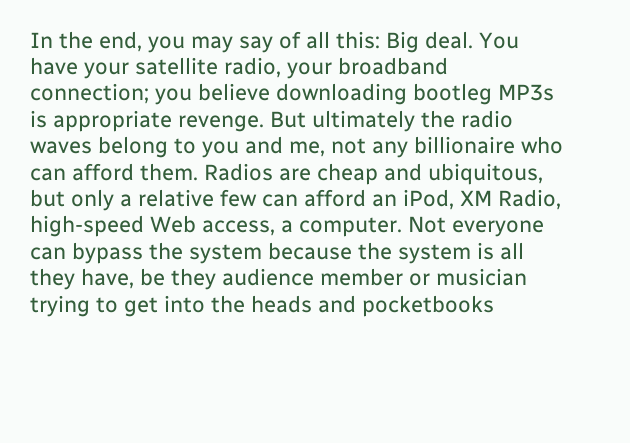In the end, you may say of all this: Big deal. You have your satellite radio, your broadband connection; you believe downloading bootleg MP3s is appropriate revenge. But ultimately the radio waves belong to you and me, not any billionaire who can afford them. Radios are cheap and ubiquitous, but only a relative few can afford an iPod, XM Radio, high-speed Web access, a computer. Not everyone can bypass the system because the system is all they have, be they audience member or musician trying to get into the heads and pocketbooks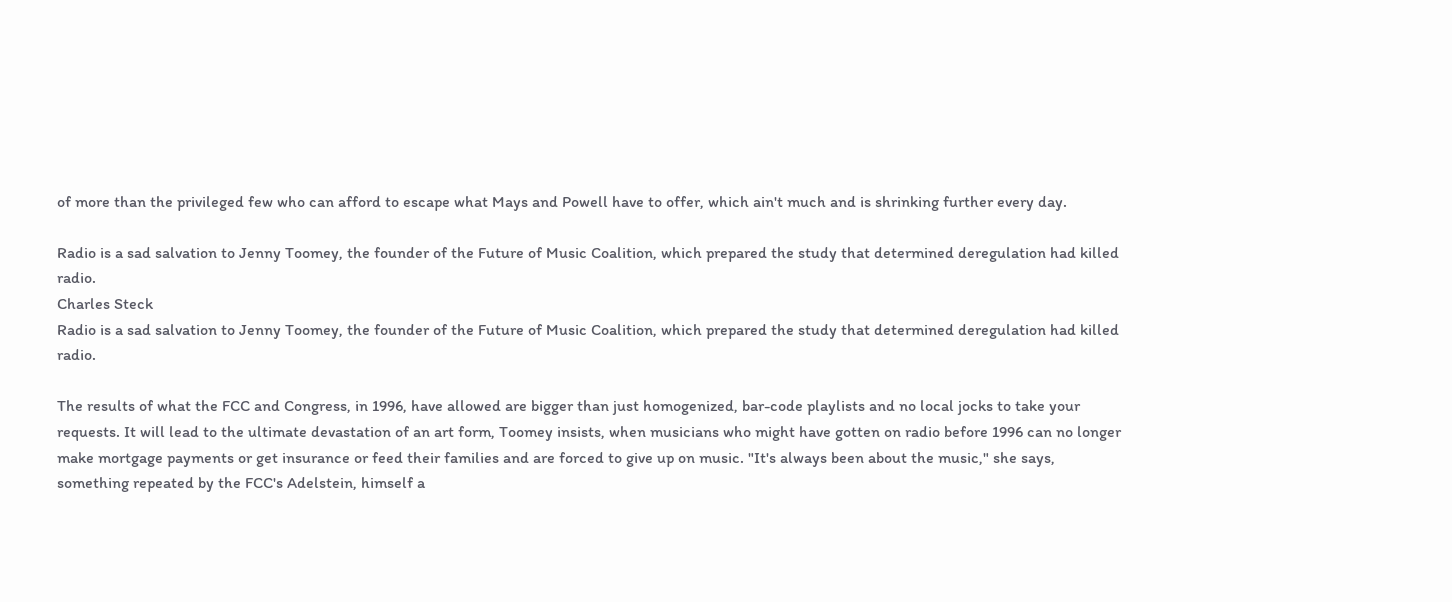of more than the privileged few who can afford to escape what Mays and Powell have to offer, which ain't much and is shrinking further every day.

Radio is a sad salvation to Jenny Toomey, the founder of the Future of Music Coalition, which prepared the study that determined deregulation had killed radio.
Charles Steck
Radio is a sad salvation to Jenny Toomey, the founder of the Future of Music Coalition, which prepared the study that determined deregulation had killed radio.

The results of what the FCC and Congress, in 1996, have allowed are bigger than just homogenized, bar-code playlists and no local jocks to take your requests. It will lead to the ultimate devastation of an art form, Toomey insists, when musicians who might have gotten on radio before 1996 can no longer make mortgage payments or get insurance or feed their families and are forced to give up on music. "It's always been about the music," she says, something repeated by the FCC's Adelstein, himself a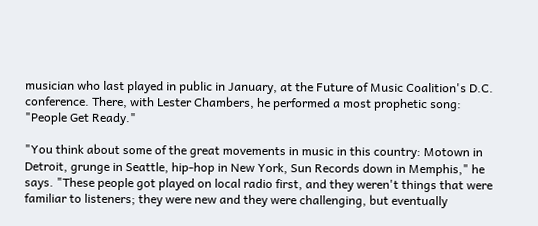musician who last played in public in January, at the Future of Music Coalition's D.C. conference. There, with Lester Chambers, he performed a most prophetic song: "People Get Ready."

"You think about some of the great movements in music in this country: Motown in Detroit, grunge in Seattle, hip-hop in New York, Sun Records down in Memphis," he says. "These people got played on local radio first, and they weren't things that were familiar to listeners; they were new and they were challenging, but eventually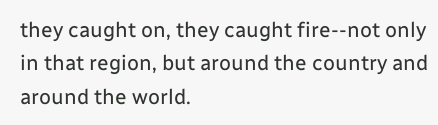they caught on, they caught fire--not only in that region, but around the country and around the world.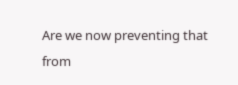Are we now preventing that from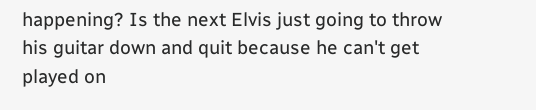happening? Is the next Elvis just going to throw his guitar down and quit because he can't get played on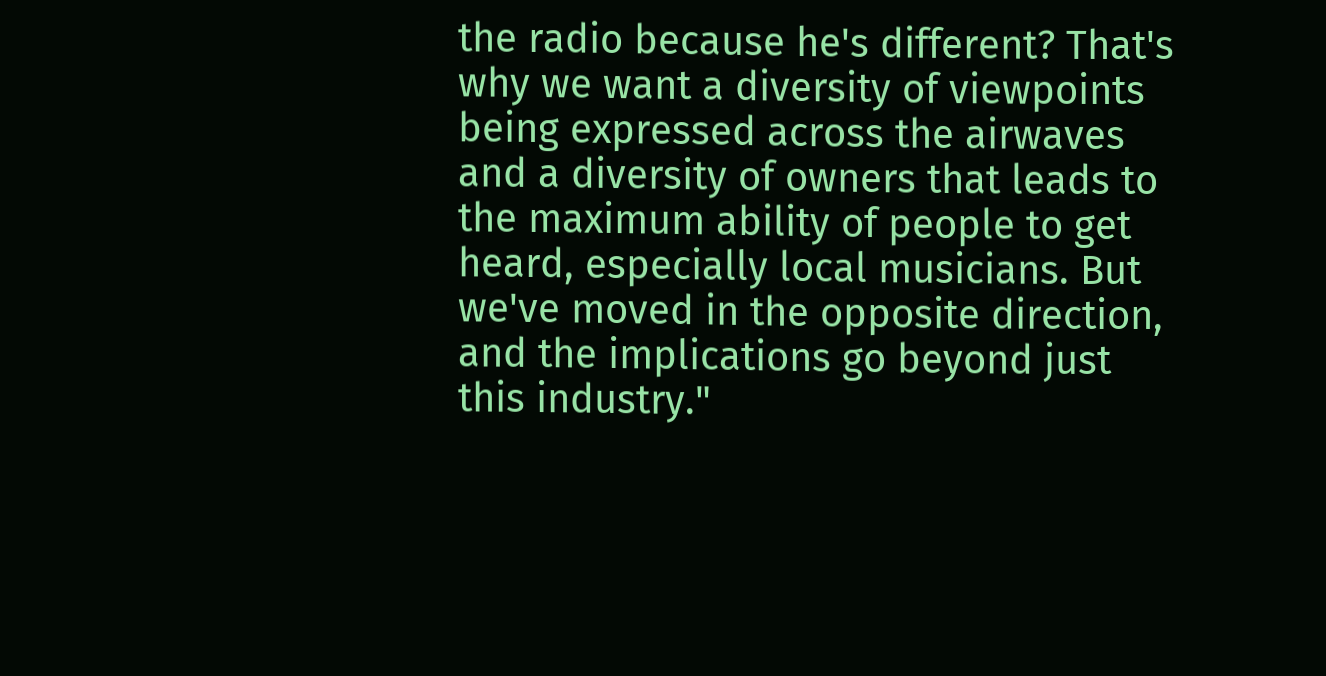the radio because he's different? That's why we want a diversity of viewpoints being expressed across the airwaves and a diversity of owners that leads to the maximum ability of people to get heard, especially local musicians. But we've moved in the opposite direction, and the implications go beyond just this industry."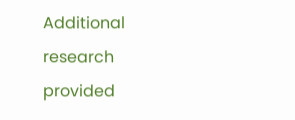Additional research provided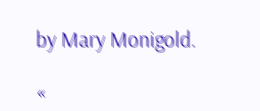by Mary Monigold.

«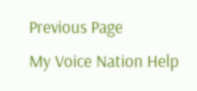Previous Page
My Voice Nation Help